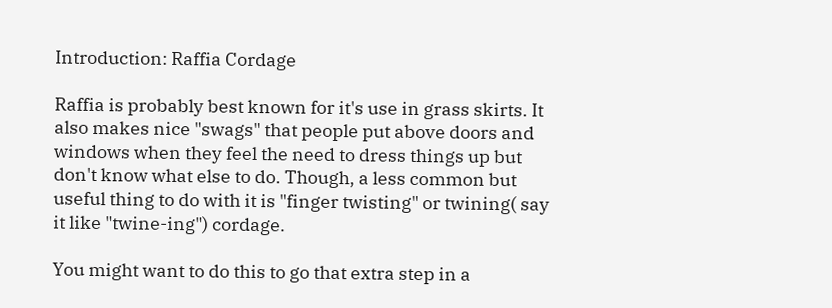Introduction: Raffia Cordage

Raffia is probably best known for it's use in grass skirts. It also makes nice "swags" that people put above doors and windows when they feel the need to dress things up but don't know what else to do. Though, a less common but useful thing to do with it is "finger twisting" or twining( say it like "twine-ing") cordage.

You might want to do this to go that extra step in a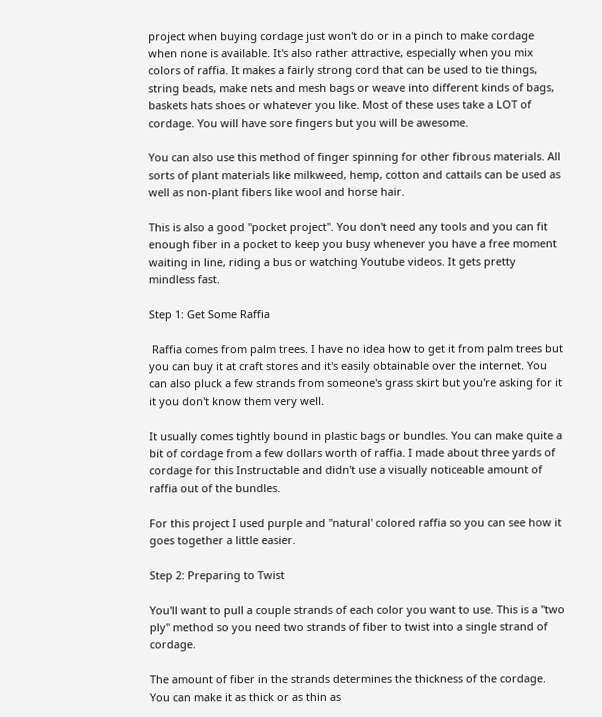project when buying cordage just won't do or in a pinch to make cordage when none is available. It's also rather attractive, especially when you mix colors of raffia. It makes a fairly strong cord that can be used to tie things, string beads, make nets and mesh bags or weave into different kinds of bags, baskets hats shoes or whatever you like. Most of these uses take a LOT of cordage. You will have sore fingers but you will be awesome.

You can also use this method of finger spinning for other fibrous materials. All sorts of plant materials like milkweed, hemp, cotton and cattails can be used as well as non-plant fibers like wool and horse hair.

This is also a good "pocket project". You don't need any tools and you can fit enough fiber in a pocket to keep you busy whenever you have a free moment waiting in line, riding a bus or watching Youtube videos. It gets pretty mindless fast.

Step 1: Get Some Raffia

 Raffia comes from palm trees. I have no idea how to get it from palm trees but you can buy it at craft stores and it's easily obtainable over the internet. You can also pluck a few strands from someone's grass skirt but you're asking for it it you don't know them very well.

It usually comes tightly bound in plastic bags or bundles. You can make quite a bit of cordage from a few dollars worth of raffia. I made about three yards of cordage for this Instructable and didn't use a visually noticeable amount of raffia out of the bundles.

For this project I used purple and "natural' colored raffia so you can see how it goes together a little easier.

Step 2: Preparing to Twist

You'll want to pull a couple strands of each color you want to use. This is a "two ply" method so you need two strands of fiber to twist into a single strand of cordage.

The amount of fiber in the strands determines the thickness of the cordage. You can make it as thick or as thin as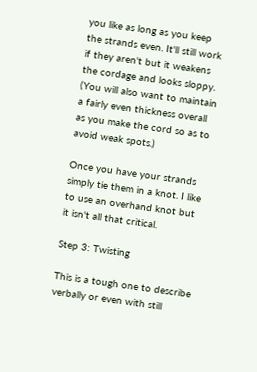you like as long as you keep the strands even. It'll still work if they aren't but it weakens the cordage and looks sloppy. (You will also want to maintain a fairly even thickness overall as you make the cord so as to avoid weak spots.)

Once you have your strands simply tie them in a knot. I like to use an overhand knot but it isn't all that critical.

Step 3: Twisting

This is a tough one to describe verbally or even with still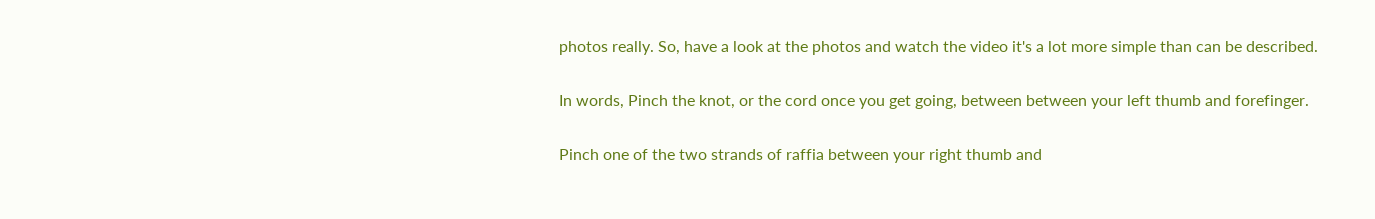photos really. So, have a look at the photos and watch the video it's a lot more simple than can be described.

In words, Pinch the knot, or the cord once you get going, between between your left thumb and forefinger.

Pinch one of the two strands of raffia between your right thumb and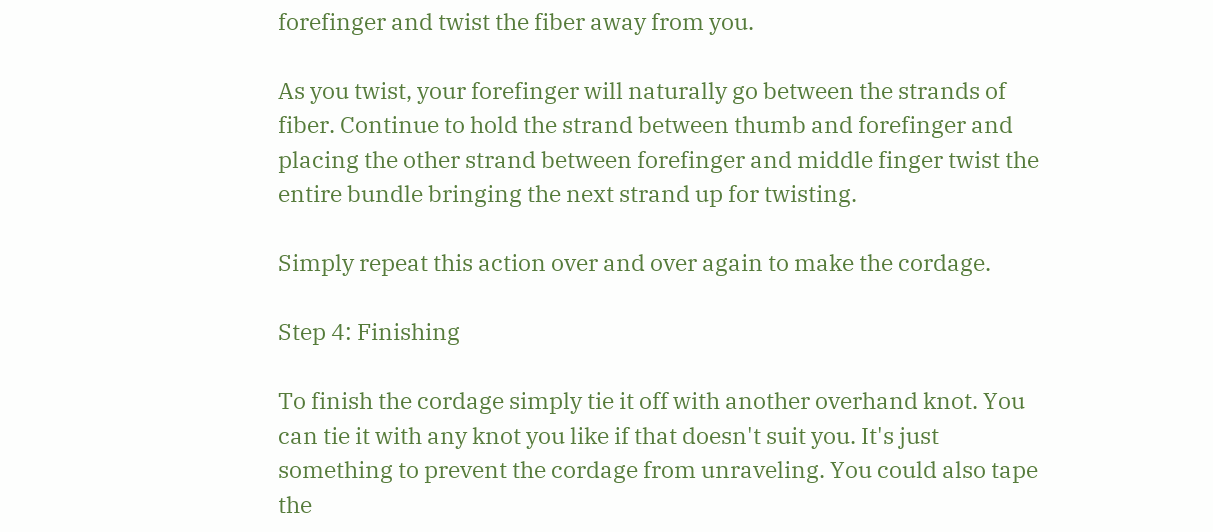forefinger and twist the fiber away from you.

As you twist, your forefinger will naturally go between the strands of fiber. Continue to hold the strand between thumb and forefinger and placing the other strand between forefinger and middle finger twist the entire bundle bringing the next strand up for twisting.

Simply repeat this action over and over again to make the cordage.

Step 4: Finishing

To finish the cordage simply tie it off with another overhand knot. You can tie it with any knot you like if that doesn't suit you. It's just something to prevent the cordage from unraveling. You could also tape the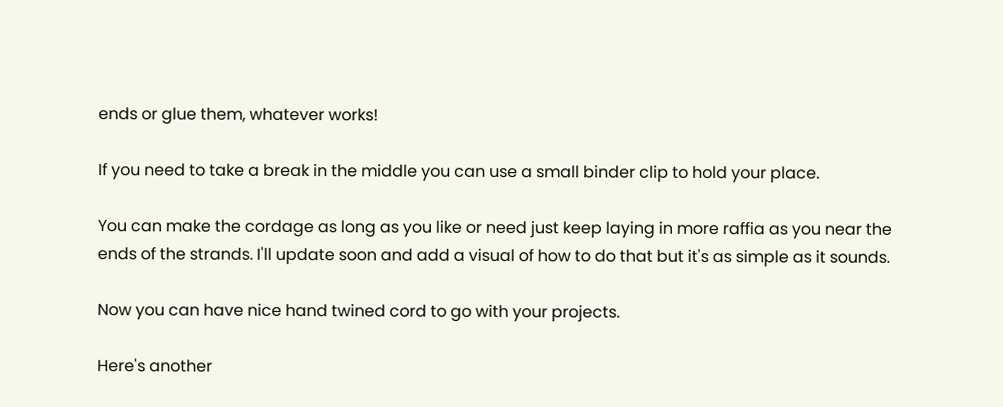ends or glue them, whatever works!

If you need to take a break in the middle you can use a small binder clip to hold your place.

You can make the cordage as long as you like or need just keep laying in more raffia as you near the ends of the strands. I'll update soon and add a visual of how to do that but it's as simple as it sounds.

Now you can have nice hand twined cord to go with your projects.

Here's another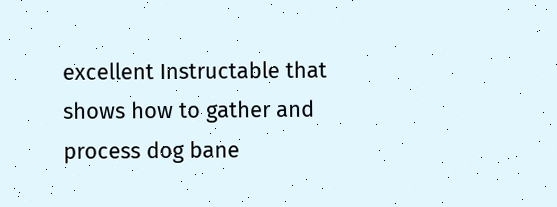excellent Instructable that shows how to gather and process dog bane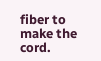fiber to make the cord.